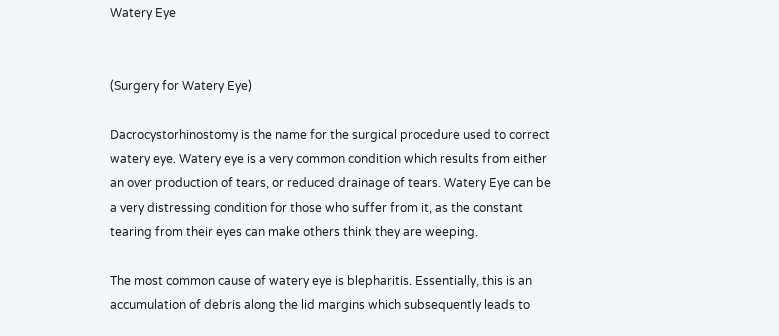Watery Eye


(Surgery for Watery Eye)

Dacrocystorhinostomy is the name for the surgical procedure used to correct watery eye. Watery eye is a very common condition which results from either an over production of tears, or reduced drainage of tears. Watery Eye can be a very distressing condition for those who suffer from it, as the constant tearing from their eyes can make others think they are weeping.

The most common cause of watery eye is blepharitis. Essentially, this is an accumulation of debris along the lid margins which subsequently leads to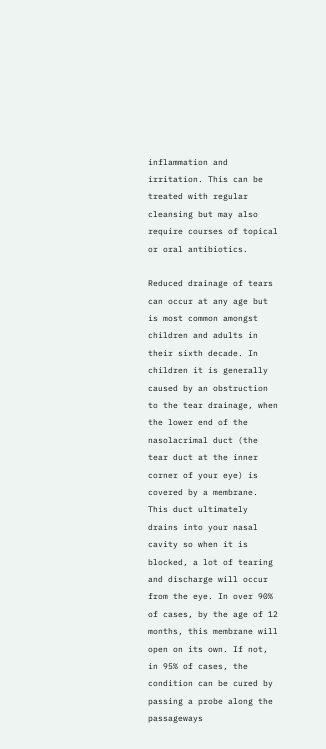inflammation and irritation. This can be treated with regular cleansing but may also require courses of topical or oral antibiotics.

Reduced drainage of tears can occur at any age but is most common amongst children and adults in their sixth decade. In children it is generally caused by an obstruction to the tear drainage, when the lower end of the nasolacrimal duct (the tear duct at the inner corner of your eye) is covered by a membrane. This duct ultimately drains into your nasal cavity so when it is blocked, a lot of tearing and discharge will occur from the eye. In over 90% of cases, by the age of 12 months, this membrane will open on its own. If not, in 95% of cases, the condition can be cured by passing a probe along the passageways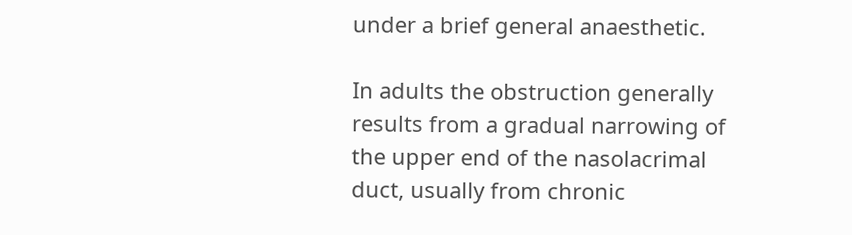under a brief general anaesthetic.

In adults the obstruction generally results from a gradual narrowing of the upper end of the nasolacrimal duct, usually from chronic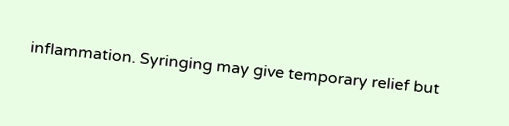inflammation. Syringing may give temporary relief but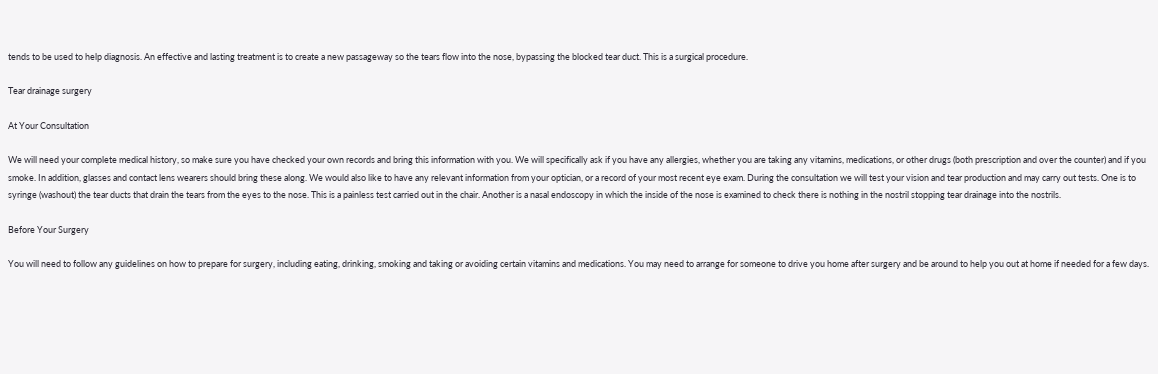tends to be used to help diagnosis. An effective and lasting treatment is to create a new passageway so the tears flow into the nose, bypassing the blocked tear duct. This is a surgical procedure.

Tear drainage surgery

At Your Consultation

We will need your complete medical history, so make sure you have checked your own records and bring this information with you. We will specifically ask if you have any allergies, whether you are taking any vitamins, medications, or other drugs (both prescription and over the counter) and if you smoke. In addition, glasses and contact lens wearers should bring these along. We would also like to have any relevant information from your optician, or a record of your most recent eye exam. During the consultation we will test your vision and tear production and may carry out tests. One is to syringe (washout) the tear ducts that drain the tears from the eyes to the nose. This is a painless test carried out in the chair. Another is a nasal endoscopy in which the inside of the nose is examined to check there is nothing in the nostril stopping tear drainage into the nostrils.

Before Your Surgery

You will need to follow any guidelines on how to prepare for surgery, including eating, drinking, smoking and taking or avoiding certain vitamins and medications. You may need to arrange for someone to drive you home after surgery and be around to help you out at home if needed for a few days.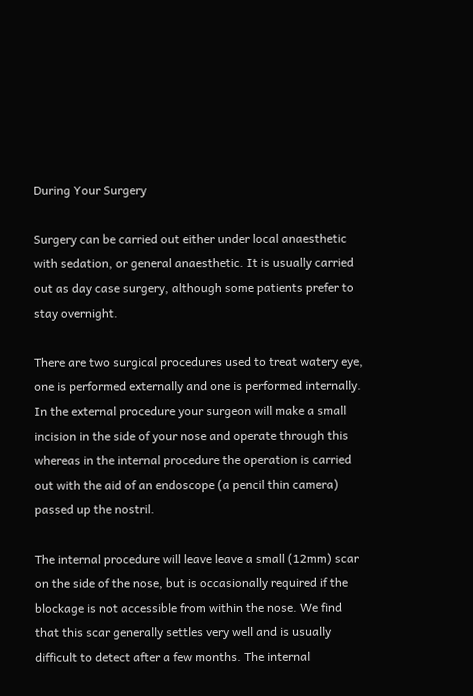During Your Surgery

Surgery can be carried out either under local anaesthetic with sedation, or general anaesthetic. It is usually carried out as day case surgery, although some patients prefer to stay overnight.

There are two surgical procedures used to treat watery eye, one is performed externally and one is performed internally. In the external procedure your surgeon will make a small incision in the side of your nose and operate through this whereas in the internal procedure the operation is carried out with the aid of an endoscope (a pencil thin camera) passed up the nostril.

The internal procedure will leave leave a small (12mm) scar on the side of the nose, but is occasionally required if the blockage is not accessible from within the nose. We find that this scar generally settles very well and is usually difficult to detect after a few months. The internal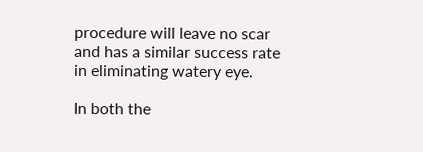procedure will leave no scar and has a similar success rate in eliminating watery eye.

In both the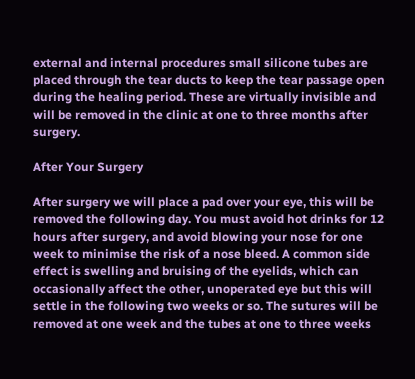external and internal procedures small silicone tubes are placed through the tear ducts to keep the tear passage open during the healing period. These are virtually invisible and will be removed in the clinic at one to three months after surgery.

After Your Surgery

After surgery we will place a pad over your eye, this will be removed the following day. You must avoid hot drinks for 12 hours after surgery, and avoid blowing your nose for one week to minimise the risk of a nose bleed. A common side effect is swelling and bruising of the eyelids, which can occasionally affect the other, unoperated eye but this will settle in the following two weeks or so. The sutures will be removed at one week and the tubes at one to three weeks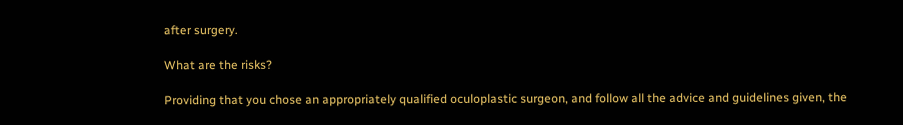after surgery.

What are the risks?

Providing that you chose an appropriately qualified oculoplastic surgeon, and follow all the advice and guidelines given, the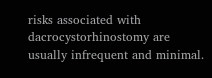risks associated with dacrocystorhinostomy are usually infrequent and minimal.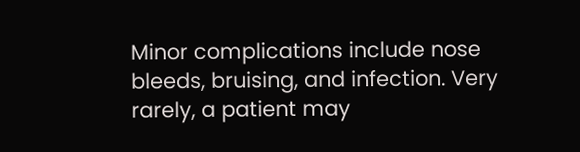Minor complications include nose bleeds, bruising, and infection. Very rarely, a patient may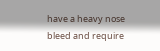have a heavy nose bleed and require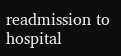readmission to hospital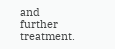and further treatment.